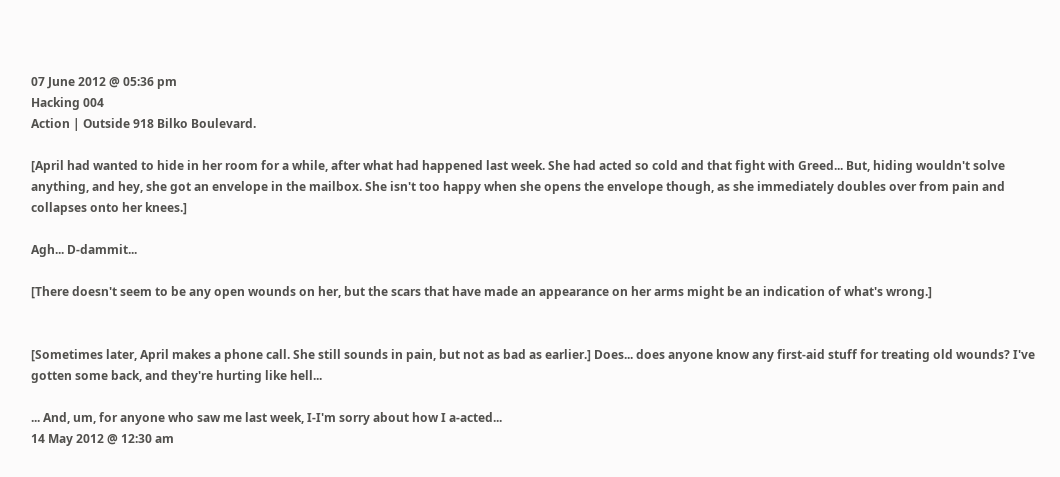07 June 2012 @ 05:36 pm
Hacking 004
Action | Outside 918 Bilko Boulevard.

[April had wanted to hide in her room for a while, after what had happened last week. She had acted so cold and that fight with Greed... But, hiding wouldn't solve anything, and hey, she got an envelope in the mailbox. She isn't too happy when she opens the envelope though, as she immediately doubles over from pain and collapses onto her knees.]

Agh... D-dammit...

[There doesn't seem to be any open wounds on her, but the scars that have made an appearance on her arms might be an indication of what's wrong.]


[Sometimes later, April makes a phone call. She still sounds in pain, but not as bad as earlier.] Does... does anyone know any first-aid stuff for treating old wounds? I've gotten some back, and they're hurting like hell...

... And, um, for anyone who saw me last week, I-I'm sorry about how I a-acted...
14 May 2012 @ 12:30 am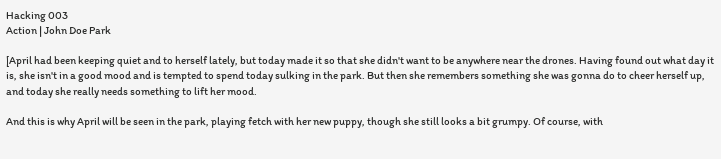Hacking 003
Action | John Doe Park

[April had been keeping quiet and to herself lately, but today made it so that she didn't want to be anywhere near the drones. Having found out what day it is, she isn't in a good mood and is tempted to spend today sulking in the park. But then she remembers something she was gonna do to cheer herself up, and today she really needs something to lift her mood.

And this is why April will be seen in the park, playing fetch with her new puppy, though she still looks a bit grumpy. Of course, with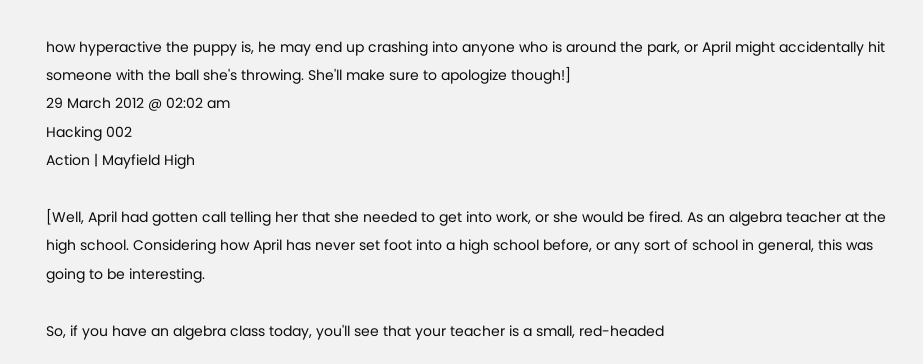how hyperactive the puppy is, he may end up crashing into anyone who is around the park, or April might accidentally hit someone with the ball she's throwing. She'll make sure to apologize though!]
29 March 2012 @ 02:02 am
Hacking 002
Action | Mayfield High

[Well, April had gotten call telling her that she needed to get into work, or she would be fired. As an algebra teacher at the high school. Considering how April has never set foot into a high school before, or any sort of school in general, this was going to be interesting.

So, if you have an algebra class today, you'll see that your teacher is a small, red-headed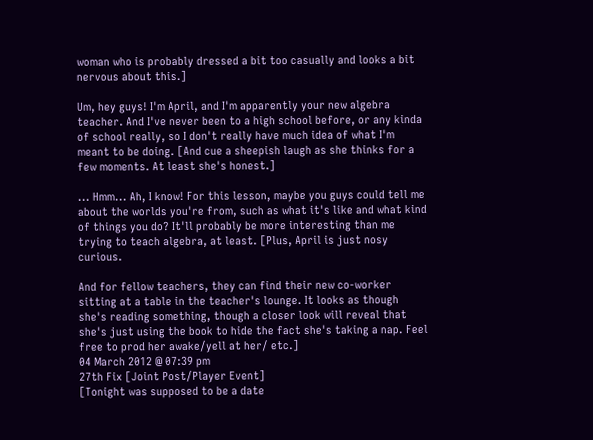woman who is probably dressed a bit too casually and looks a bit nervous about this.]

Um, hey guys! I'm April, and I'm apparently your new algebra teacher. And I've never been to a high school before, or any kinda of school really, so I don't really have much idea of what I'm meant to be doing. [And cue a sheepish laugh as she thinks for a few moments. At least she's honest.]

... Hmm... Ah, I know! For this lesson, maybe you guys could tell me about the worlds you're from, such as what it's like and what kind of things you do? It'll probably be more interesting than me trying to teach algebra, at least. [Plus, April is just nosy curious.

And for fellow teachers, they can find their new co-worker sitting at a table in the teacher's lounge. It looks as though she's reading something, though a closer look will reveal that she's just using the book to hide the fact she's taking a nap. Feel free to prod her awake/yell at her/ etc.]
04 March 2012 @ 07:39 pm
27th Fix [Joint Post/Player Event]
[Tonight was supposed to be a date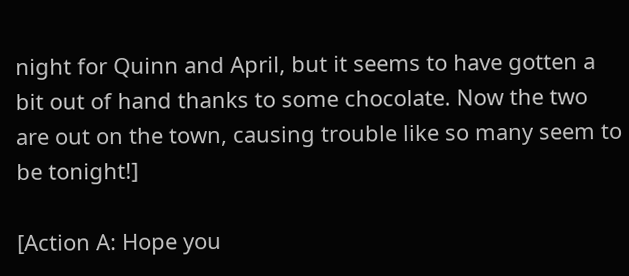night for Quinn and April, but it seems to have gotten a bit out of hand thanks to some chocolate. Now the two are out on the town, causing trouble like so many seem to be tonight!]

[Action A: Hope you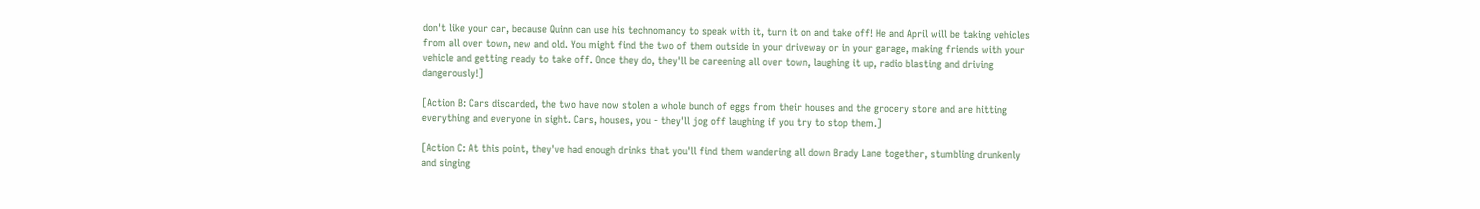don't like your car, because Quinn can use his technomancy to speak with it, turn it on and take off! He and April will be taking vehicles from all over town, new and old. You might find the two of them outside in your driveway or in your garage, making friends with your vehicle and getting ready to take off. Once they do, they'll be careening all over town, laughing it up, radio blasting and driving dangerously!]

[Action B: Cars discarded, the two have now stolen a whole bunch of eggs from their houses and the grocery store and are hitting everything and everyone in sight. Cars, houses, you - they'll jog off laughing if you try to stop them.]

[Action C: At this point, they've had enough drinks that you'll find them wandering all down Brady Lane together, stumbling drunkenly and singing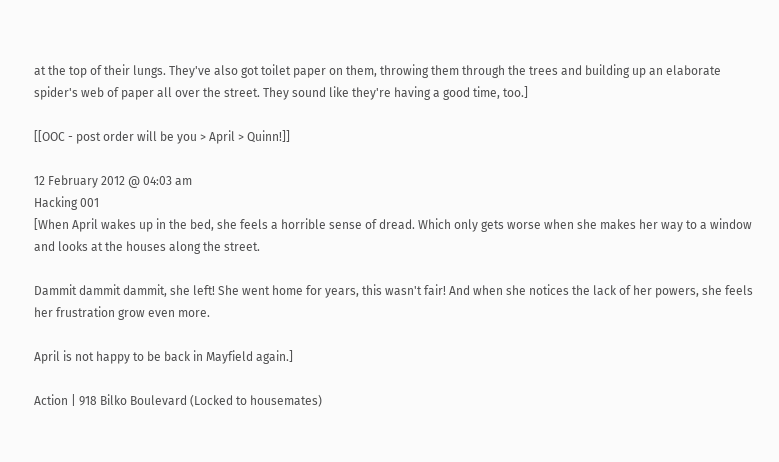at the top of their lungs. They've also got toilet paper on them, throwing them through the trees and building up an elaborate spider's web of paper all over the street. They sound like they're having a good time, too.]

[[OOC - post order will be you > April > Quinn!]]

12 February 2012 @ 04:03 am
Hacking 001
[When April wakes up in the bed, she feels a horrible sense of dread. Which only gets worse when she makes her way to a window and looks at the houses along the street.

Dammit dammit dammit, she left! She went home for years, this wasn't fair! And when she notices the lack of her powers, she feels her frustration grow even more.

April is not happy to be back in Mayfield again.]

Action | 918 Bilko Boulevard (Locked to housemates)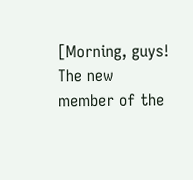[Morning, guys! The new member of the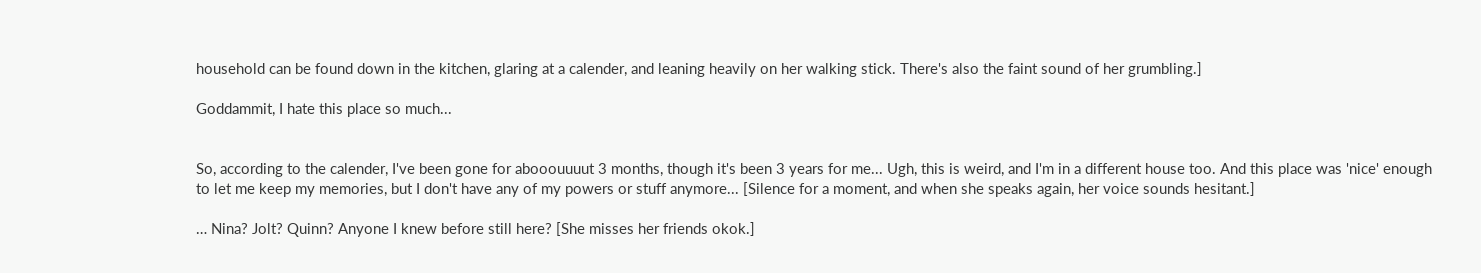household can be found down in the kitchen, glaring at a calender, and leaning heavily on her walking stick. There's also the faint sound of her grumbling.]

Goddammit, I hate this place so much...


So, according to the calender, I've been gone for abooouuuut 3 months, though it's been 3 years for me... Ugh, this is weird, and I'm in a different house too. And this place was 'nice' enough to let me keep my memories, but I don't have any of my powers or stuff anymore... [Silence for a moment, and when she speaks again, her voice sounds hesitant.]

… Nina? Jolt? Quinn? Anyone I knew before still here? [She misses her friends okok.]